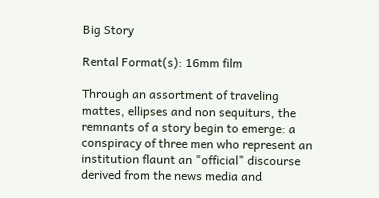Big Story

Rental Format(s): 16mm film

Through an assortment of traveling mattes, ellipses and non sequiturs, the remnants of a story begin to emerge: a conspiracy of three men who represent an institution flaunt an "official" discourse derived from the news media and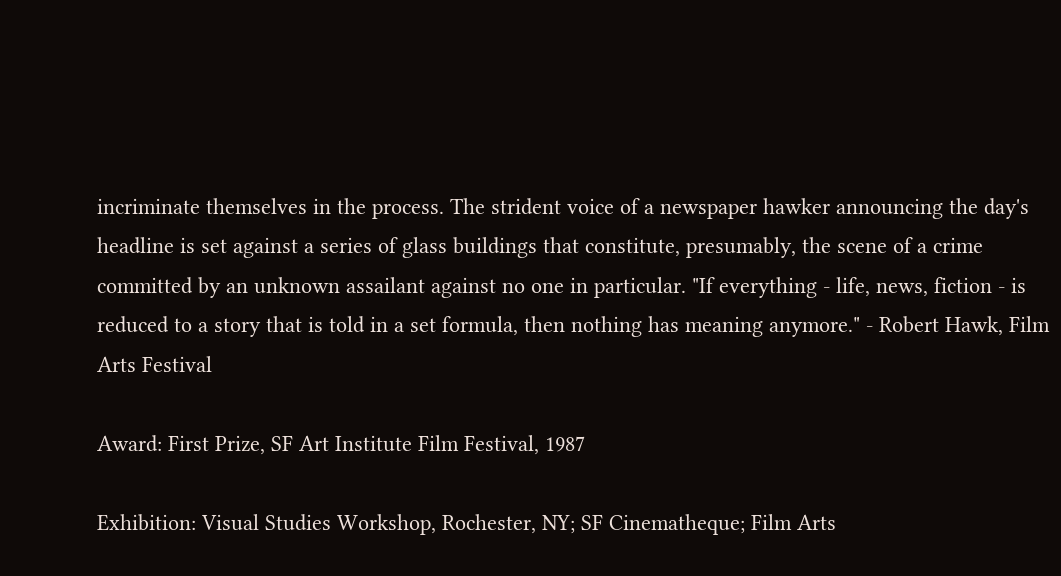incriminate themselves in the process. The strident voice of a newspaper hawker announcing the day's headline is set against a series of glass buildings that constitute, presumably, the scene of a crime committed by an unknown assailant against no one in particular. "If everything - life, news, fiction - is reduced to a story that is told in a set formula, then nothing has meaning anymore." - Robert Hawk, Film Arts Festival

Award: First Prize, SF Art Institute Film Festival, 1987

Exhibition: Visual Studies Workshop, Rochester, NY; SF Cinematheque; Film Arts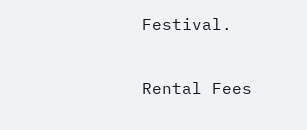Festival.

Rental Fees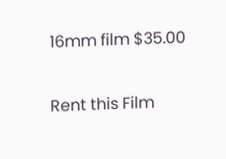16mm film $35.00

Rent this Film